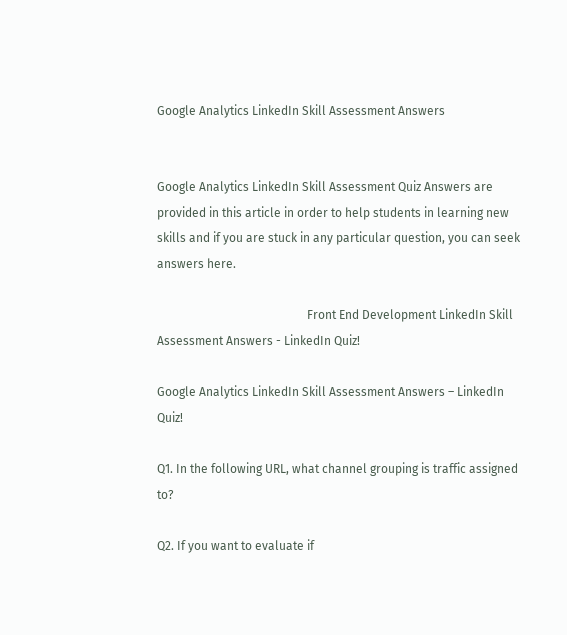Google Analytics LinkedIn Skill Assessment Answers


Google Analytics LinkedIn Skill Assessment Quiz Answers are provided in this article in order to help students in learning new skills and if you are stuck in any particular question, you can seek answers here.

                                                  Front End Development LinkedIn Skill Assessment Answers - LinkedIn Quiz!

Google Analytics LinkedIn Skill Assessment Answers – LinkedIn Quiz!

Q1. In the following URL, what channel grouping is traffic assigned to?

Q2. If you want to evaluate if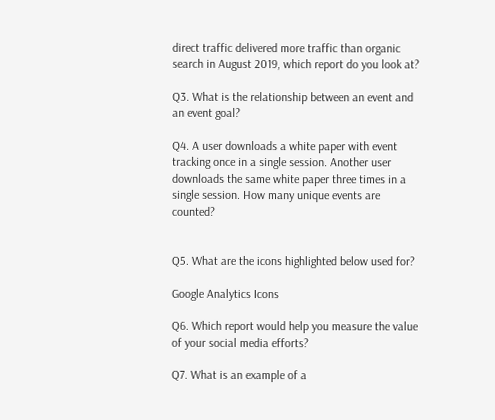direct traffic delivered more traffic than organic search in August 2019, which report do you look at?

Q3. What is the relationship between an event and an event goal?

Q4. A user downloads a white paper with event tracking once in a single session. Another user downloads the same white paper three times in a single session. How many unique events are counted?


Q5. What are the icons highlighted below used for?

Google Analytics Icons

Q6. Which report would help you measure the value of your social media efforts?

Q7. What is an example of a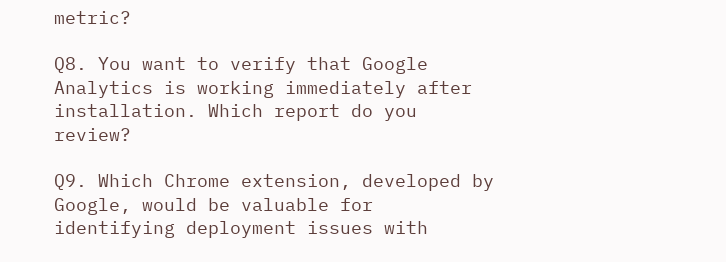metric?

Q8. You want to verify that Google Analytics is working immediately after installation. Which report do you review?

Q9. Which Chrome extension, developed by Google, would be valuable for identifying deployment issues with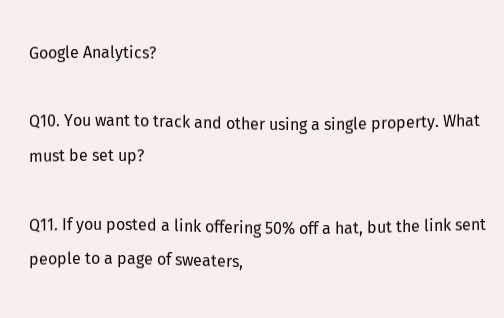Google Analytics?

Q10. You want to track and other using a single property. What must be set up?

Q11. If you posted a link offering 50% off a hat, but the link sent people to a page of sweaters,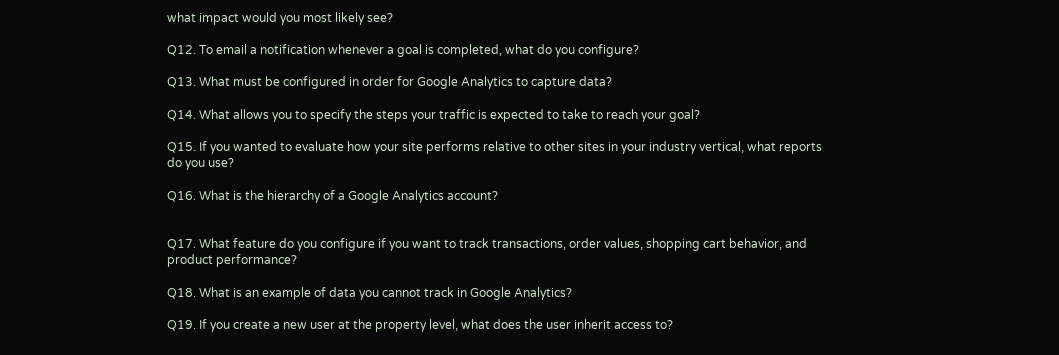what impact would you most likely see?

Q12. To email a notification whenever a goal is completed, what do you configure?

Q13. What must be configured in order for Google Analytics to capture data?

Q14. What allows you to specify the steps your traffic is expected to take to reach your goal?

Q15. If you wanted to evaluate how your site performs relative to other sites in your industry vertical, what reports do you use?

Q16. What is the hierarchy of a Google Analytics account?


Q17. What feature do you configure if you want to track transactions, order values, shopping cart behavior, and product performance?

Q18. What is an example of data you cannot track in Google Analytics?

Q19. If you create a new user at the property level, what does the user inherit access to?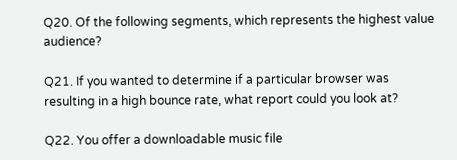Q20. Of the following segments, which represents the highest value audience?

Q21. If you wanted to determine if a particular browser was resulting in a high bounce rate, what report could you look at?

Q22. You offer a downloadable music file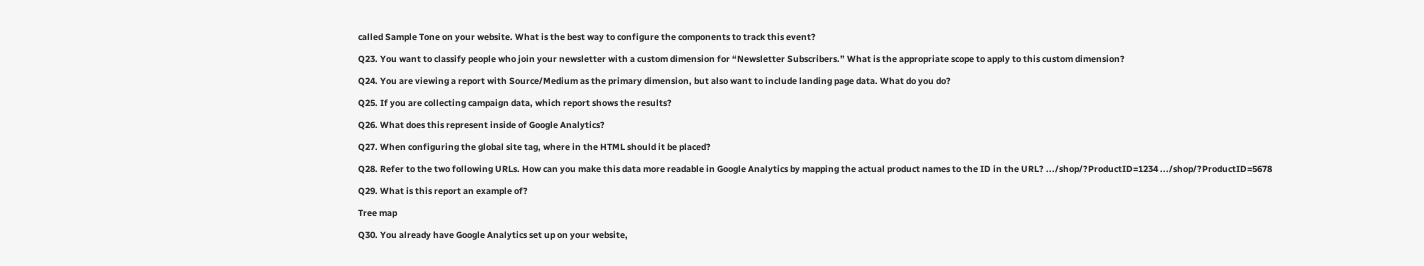called Sample Tone on your website. What is the best way to configure the components to track this event?

Q23. You want to classify people who join your newsletter with a custom dimension for “Newsletter Subscribers.” What is the appropriate scope to apply to this custom dimension?

Q24. You are viewing a report with Source/Medium as the primary dimension, but also want to include landing page data. What do you do?

Q25. If you are collecting campaign data, which report shows the results?

Q26. What does this represent inside of Google Analytics?

Q27. When configuring the global site tag, where in the HTML should it be placed?

Q28. Refer to the two following URLs. How can you make this data more readable in Google Analytics by mapping the actual product names to the ID in the URL? .../shop/?ProductID=1234 .../shop/?ProductID=5678

Q29. What is this report an example of?

Tree map

Q30. You already have Google Analytics set up on your website,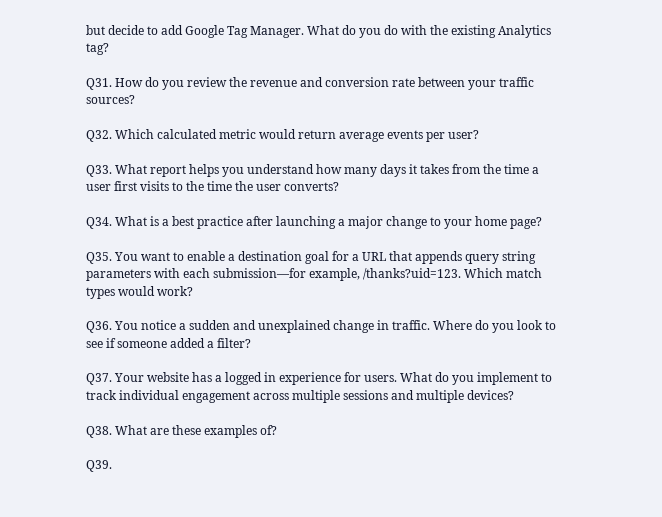but decide to add Google Tag Manager. What do you do with the existing Analytics tag?

Q31. How do you review the revenue and conversion rate between your traffic sources?

Q32. Which calculated metric would return average events per user?

Q33. What report helps you understand how many days it takes from the time a user first visits to the time the user converts?

Q34. What is a best practice after launching a major change to your home page?

Q35. You want to enable a destination goal for a URL that appends query string parameters with each submission—for example, /thanks?uid=123. Which match types would work?

Q36. You notice a sudden and unexplained change in traffic. Where do you look to see if someone added a filter?

Q37. Your website has a logged in experience for users. What do you implement to track individual engagement across multiple sessions and multiple devices?

Q38. What are these examples of?

Q39.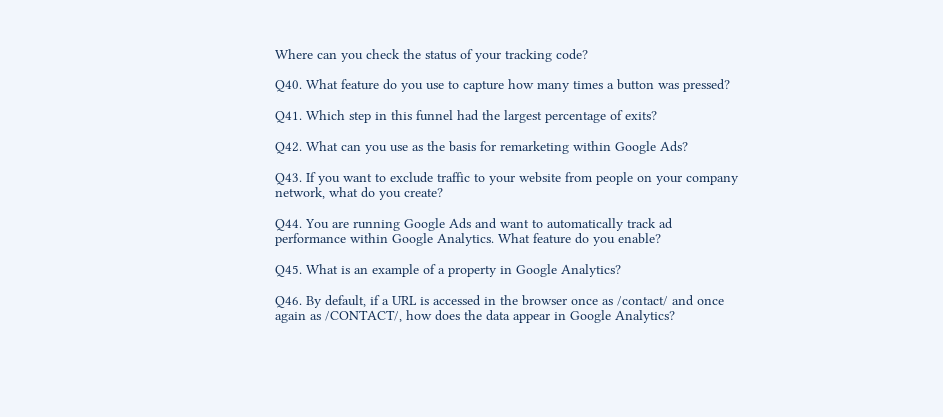Where can you check the status of your tracking code?

Q40. What feature do you use to capture how many times a button was pressed?

Q41. Which step in this funnel had the largest percentage of exits?

Q42. What can you use as the basis for remarketing within Google Ads?

Q43. If you want to exclude traffic to your website from people on your company network, what do you create?

Q44. You are running Google Ads and want to automatically track ad performance within Google Analytics. What feature do you enable?

Q45. What is an example of a property in Google Analytics?

Q46. By default, if a URL is accessed in the browser once as /contact/ and once again as /CONTACT/, how does the data appear in Google Analytics?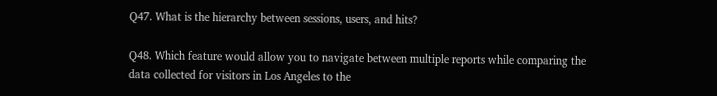Q47. What is the hierarchy between sessions, users, and hits?

Q48. Which feature would allow you to navigate between multiple reports while comparing the data collected for visitors in Los Angeles to the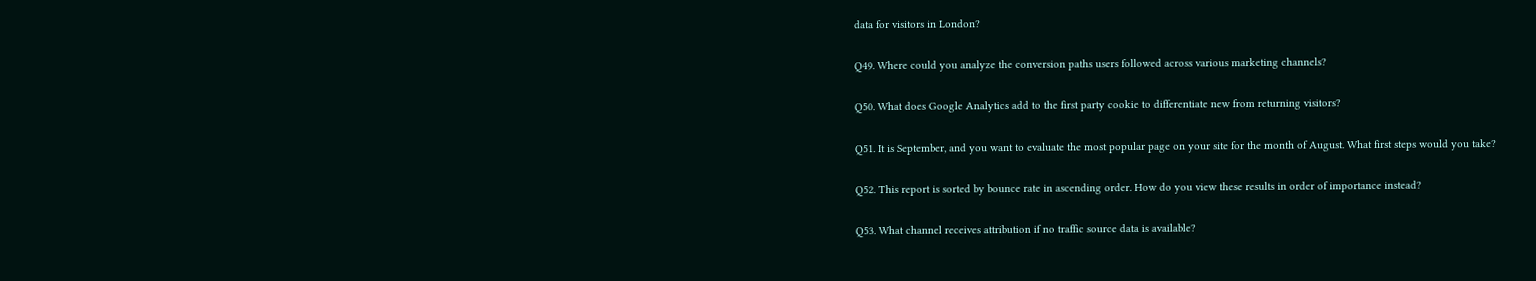data for visitors in London?

Q49. Where could you analyze the conversion paths users followed across various marketing channels?

Q50. What does Google Analytics add to the first party cookie to differentiate new from returning visitors?

Q51. It is September, and you want to evaluate the most popular page on your site for the month of August. What first steps would you take?

Q52. This report is sorted by bounce rate in ascending order. How do you view these results in order of importance instead?

Q53. What channel receives attribution if no traffic source data is available?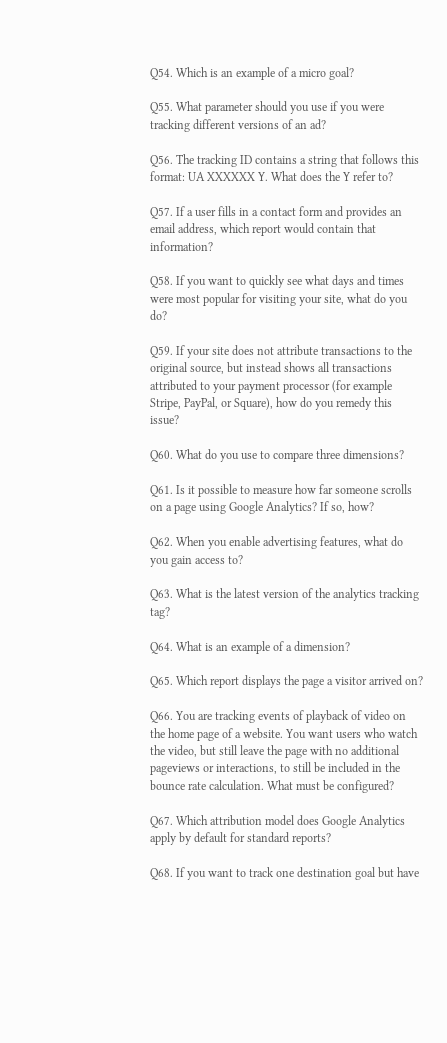Q54. Which is an example of a micro goal?

Q55. What parameter should you use if you were tracking different versions of an ad?

Q56. The tracking ID contains a string that follows this format: UA XXXXXX Y. What does the Y refer to?

Q57. If a user fills in a contact form and provides an email address, which report would contain that information?

Q58. If you want to quickly see what days and times were most popular for visiting your site, what do you do?

Q59. If your site does not attribute transactions to the original source, but instead shows all transactions attributed to your payment processor (for example Stripe, PayPal, or Square), how do you remedy this issue?

Q60. What do you use to compare three dimensions?

Q61. Is it possible to measure how far someone scrolls on a page using Google Analytics? If so, how?

Q62. When you enable advertising features, what do you gain access to?

Q63. What is the latest version of the analytics tracking tag?

Q64. What is an example of a dimension?

Q65. Which report displays the page a visitor arrived on?

Q66. You are tracking events of playback of video on the home page of a website. You want users who watch the video, but still leave the page with no additional pageviews or interactions, to still be included in the bounce rate calculation. What must be configured?

Q67. Which attribution model does Google Analytics apply by default for standard reports?

Q68. If you want to track one destination goal but have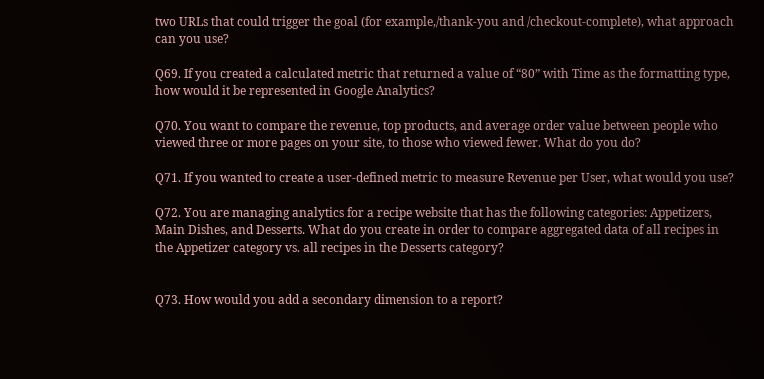two URLs that could trigger the goal (for example,/thank-you and /checkout-complete), what approach can you use?

Q69. If you created a calculated metric that returned a value of “80” with Time as the formatting type, how would it be represented in Google Analytics?

Q70. You want to compare the revenue, top products, and average order value between people who viewed three or more pages on your site, to those who viewed fewer. What do you do?

Q71. If you wanted to create a user-defined metric to measure Revenue per User, what would you use?

Q72. You are managing analytics for a recipe website that has the following categories: Appetizers, Main Dishes, and Desserts. What do you create in order to compare aggregated data of all recipes in the Appetizer category vs. all recipes in the Desserts category?


Q73. How would you add a secondary dimension to a report?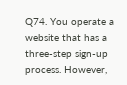Q74. You operate a website that has a three-step sign-up process. However,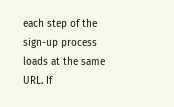each step of the sign-up process loads at the same URL. If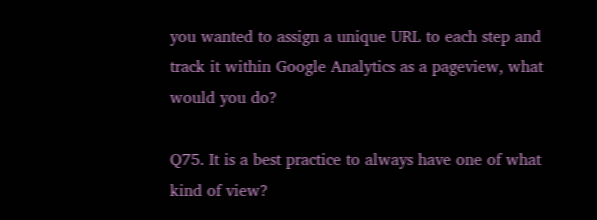you wanted to assign a unique URL to each step and track it within Google Analytics as a pageview, what would you do?

Q75. It is a best practice to always have one of what kind of view?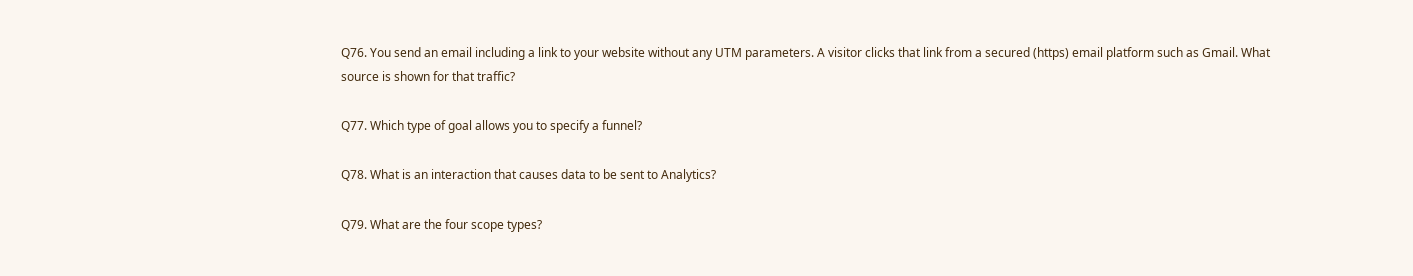Q76. You send an email including a link to your website without any UTM parameters. A visitor clicks that link from a secured (https) email platform such as Gmail. What source is shown for that traffic?

Q77. Which type of goal allows you to specify a funnel?

Q78. What is an interaction that causes data to be sent to Analytics?

Q79. What are the four scope types?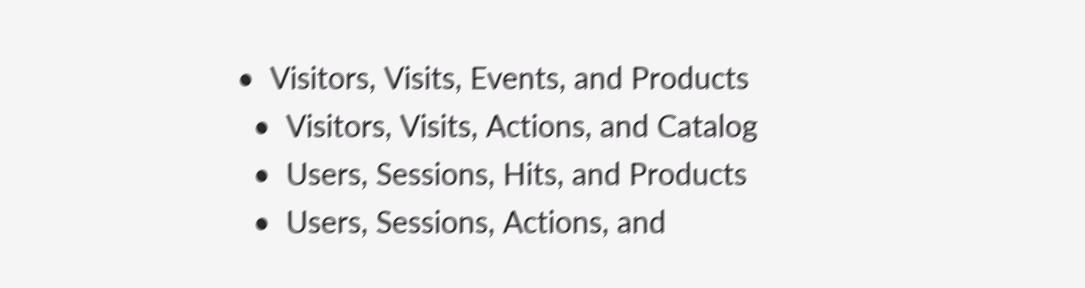•  Visitors, Visits, Events, and Products
  •  Visitors, Visits, Actions, and Catalog
  •  Users, Sessions, Hits, and Products
  •  Users, Sessions, Actions, and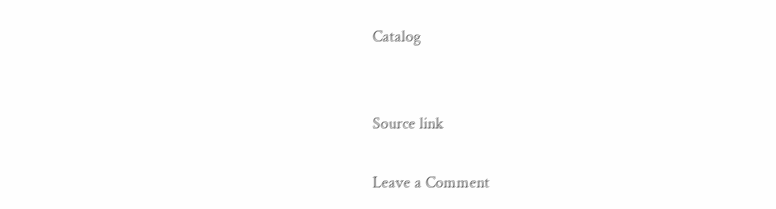Catalog


Source link

Leave a Comment